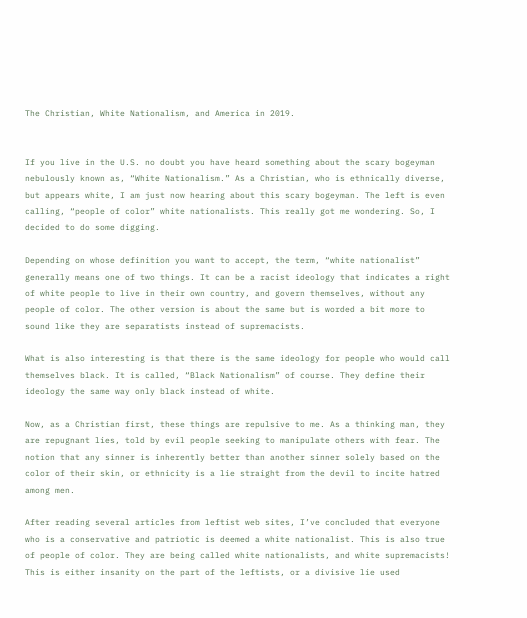The Christian, White Nationalism, and America in 2019.


If you live in the U.S. no doubt you have heard something about the scary bogeyman nebulously known as, “White Nationalism.” As a Christian, who is ethnically diverse, but appears white, I am just now hearing about this scary bogeyman. The left is even calling, “people of color” white nationalists. This really got me wondering. So, I decided to do some digging.

Depending on whose definition you want to accept, the term, “white nationalist” generally means one of two things. It can be a racist ideology that indicates a right of white people to live in their own country, and govern themselves, without any people of color. The other version is about the same but is worded a bit more to sound like they are separatists instead of supremacists.

What is also interesting is that there is the same ideology for people who would call themselves black. It is called, “Black Nationalism” of course. They define their ideology the same way only black instead of white.

Now, as a Christian first, these things are repulsive to me. As a thinking man, they are repugnant lies, told by evil people seeking to manipulate others with fear. The notion that any sinner is inherently better than another sinner solely based on the color of their skin, or ethnicity is a lie straight from the devil to incite hatred among men.

After reading several articles from leftist web sites, I’ve concluded that everyone who is a conservative and patriotic is deemed a white nationalist. This is also true of people of color. They are being called white nationalists, and white supremacists! This is either insanity on the part of the leftists, or a divisive lie used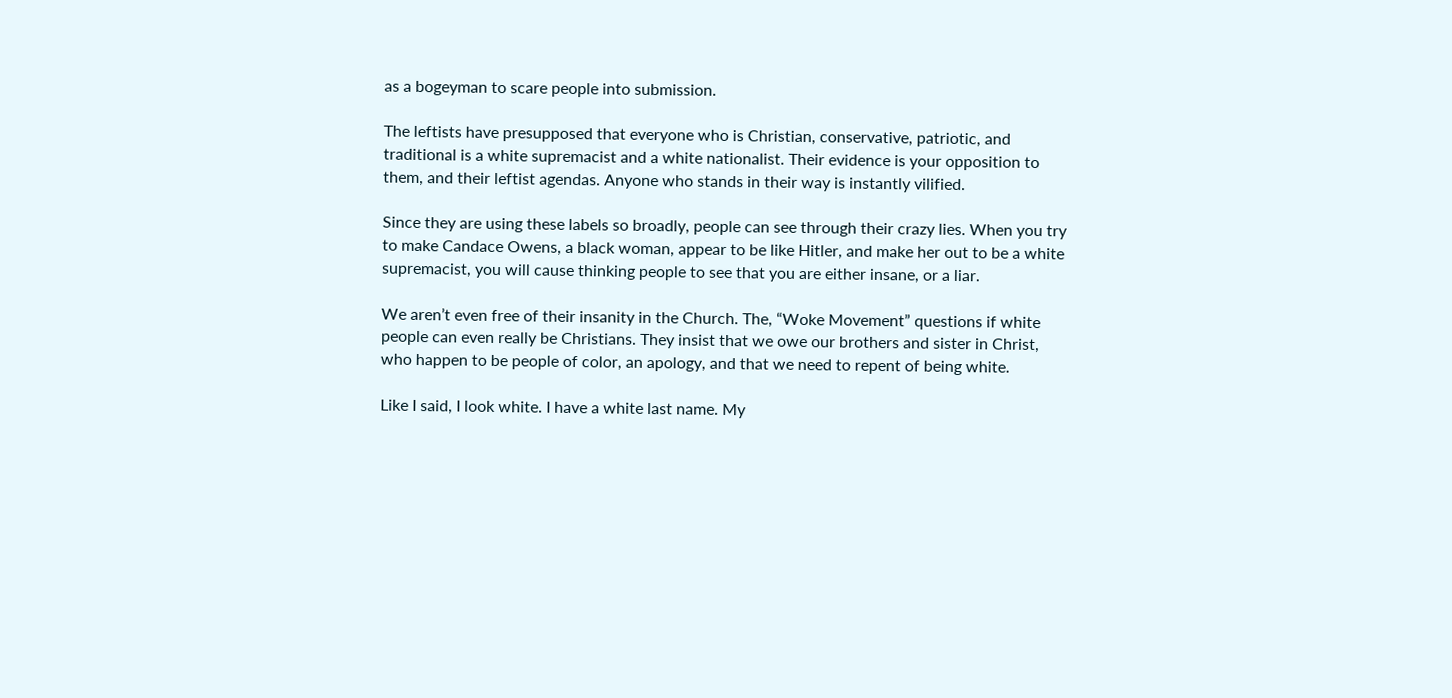as a bogeyman to scare people into submission.

The leftists have presupposed that everyone who is Christian, conservative, patriotic, and traditional is a white supremacist and a white nationalist. Their evidence is your opposition to them, and their leftist agendas. Anyone who stands in their way is instantly vilified.

Since they are using these labels so broadly, people can see through their crazy lies. When you try to make Candace Owens, a black woman, appear to be like Hitler, and make her out to be a white supremacist, you will cause thinking people to see that you are either insane, or a liar.

We aren’t even free of their insanity in the Church. The, “Woke Movement” questions if white people can even really be Christians. They insist that we owe our brothers and sister in Christ, who happen to be people of color, an apology, and that we need to repent of being white.

Like I said, I look white. I have a white last name. My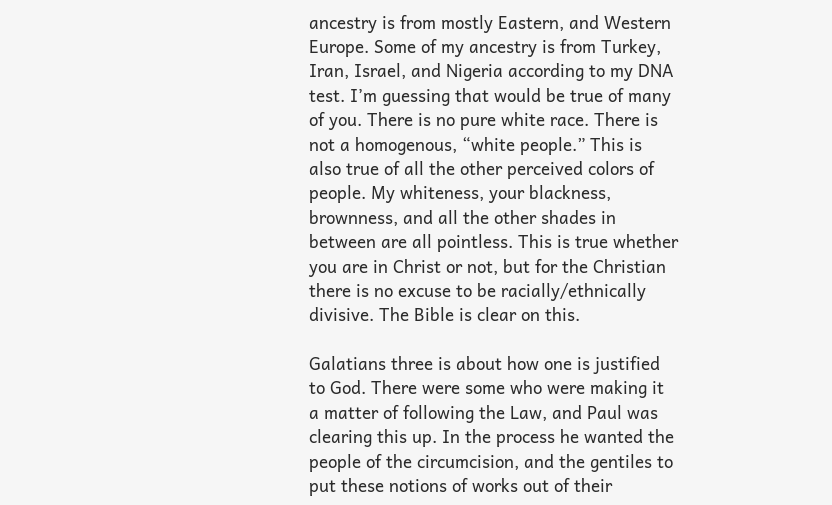ancestry is from mostly Eastern, and Western Europe. Some of my ancestry is from Turkey, Iran, Israel, and Nigeria according to my DNA test. I’m guessing that would be true of many of you. There is no pure white race. There is not a homogenous, “white people.” This is also true of all the other perceived colors of people. My whiteness, your blackness, brownness, and all the other shades in between are all pointless. This is true whether you are in Christ or not, but for the Christian there is no excuse to be racially/ethnically divisive. The Bible is clear on this.

Galatians three is about how one is justified to God. There were some who were making it a matter of following the Law, and Paul was clearing this up. In the process he wanted the people of the circumcision, and the gentiles to put these notions of works out of their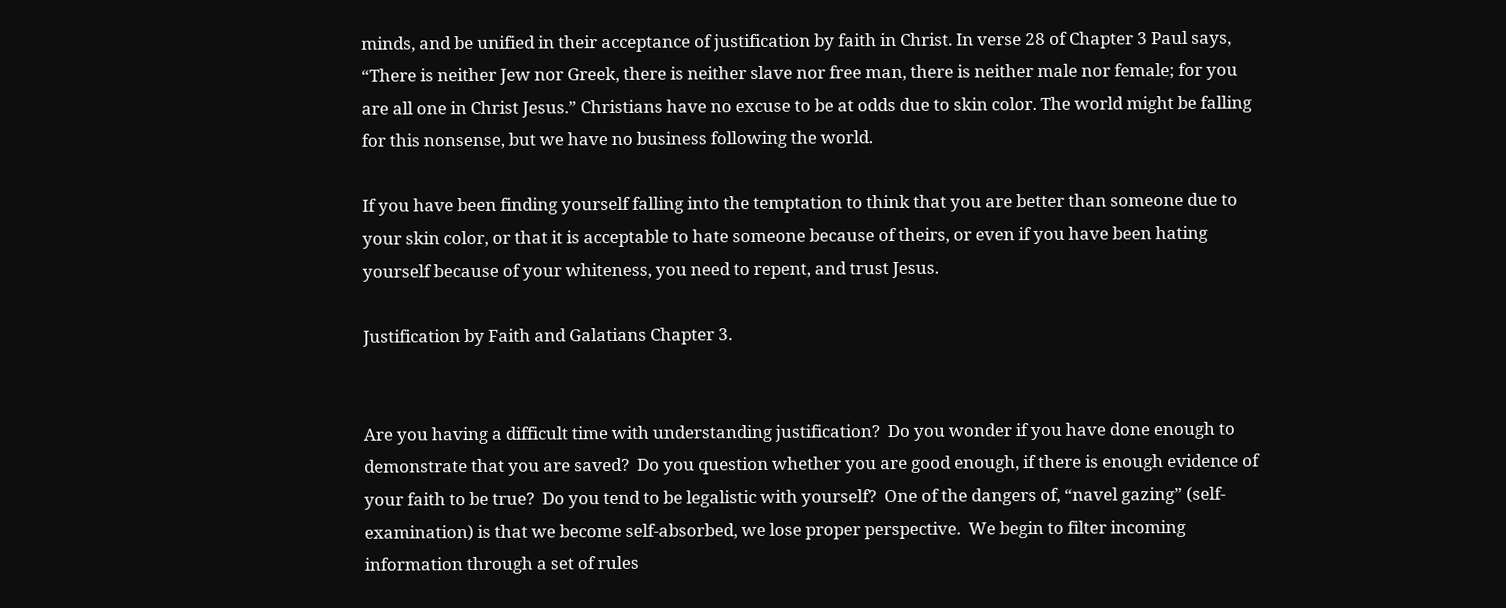minds, and be unified in their acceptance of justification by faith in Christ. In verse 28 of Chapter 3 Paul says, “There is neither Jew nor Greek, there is neither slave nor free man, there is neither male nor female; for you are all one in Christ Jesus.” Christians have no excuse to be at odds due to skin color. The world might be falling for this nonsense, but we have no business following the world.

If you have been finding yourself falling into the temptation to think that you are better than someone due to your skin color, or that it is acceptable to hate someone because of theirs, or even if you have been hating yourself because of your whiteness, you need to repent, and trust Jesus.

Justification by Faith and Galatians Chapter 3.


Are you having a difficult time with understanding justification?  Do you wonder if you have done enough to demonstrate that you are saved?  Do you question whether you are good enough, if there is enough evidence of your faith to be true?  Do you tend to be legalistic with yourself?  One of the dangers of, “navel gazing” (self-examination) is that we become self-absorbed, we lose proper perspective.  We begin to filter incoming information through a set of rules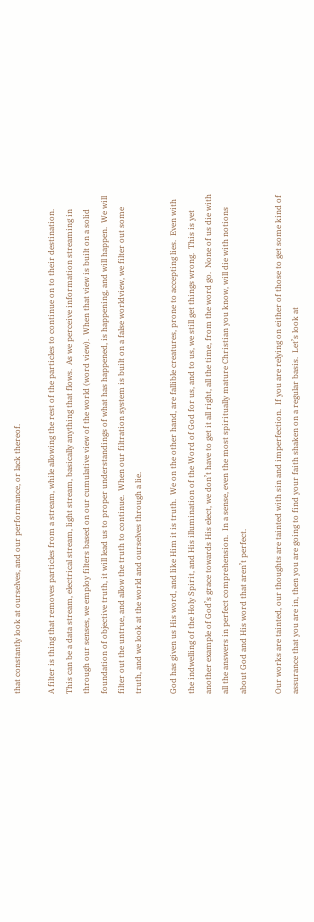that constantly look at ourselves, and our performance, or lack thereof.

A filter is thing that removes particles from a stream, while allowing the rest of the particles to continue on to their destination.  This can be a data stream, electrical stream, light stream, basically anything that flows.  As we perceive information streaming in through our senses, we employ filters based on our cumulative view of the world (word view).  When that view is built on a solid foundation of objective truth, it will lead us to proper understandings of what has happened, is happening, and will happen.  We will filter out the untrue, and allow the truth to continue.  When our filtration system is built on a false worldview, we filter out some truth, and we look at the world and ourselves through a lie.

God has given us His word, and like Him it is truth.  We on the other hand, are fallible creatures, prone to accepting lies.  Even with the indwelling of the Holy Spirit, and His illumination of the Word of God for us, and to us, we still get things wrong.  This is yet another example of God’s grace towards His elect, we don’t have to get it all right, all the time, from the word go.  None of us die with all the answers in perfect comprehension.  In a sense, even the most spiritually mature Christian you know, will die with notions about God and His word that aren’t perfect.

Our works are tainted, our thoughts are tainted with sin and imperfection.  If you are relying on either of those to get some kind of assurance that you are in, then you are going to find your faith shaken on a regular basis.  Let’s look at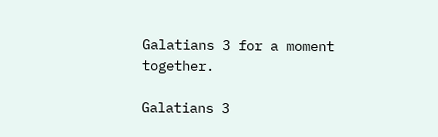Galatians 3 for a moment together.

Galatians 3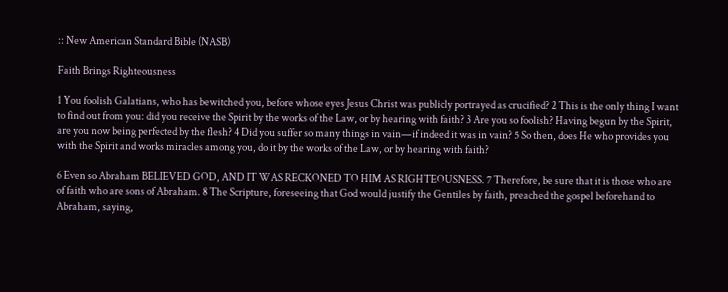:: New American Standard Bible (NASB)

Faith Brings Righteousness

1 You foolish Galatians, who has bewitched you, before whose eyes Jesus Christ was publicly portrayed as crucified? 2 This is the only thing I want to find out from you: did you receive the Spirit by the works of the Law, or by hearing with faith? 3 Are you so foolish? Having begun by the Spirit, are you now being perfected by the flesh? 4 Did you suffer so many things in vain—if indeed it was in vain? 5 So then, does He who provides you with the Spirit and works miracles among you, do it by the works of the Law, or by hearing with faith?

6 Even so Abraham BELIEVED GOD, AND IT WAS RECKONED TO HIM AS RIGHTEOUSNESS. 7 Therefore, be sure that it is those who are of faith who are sons of Abraham. 8 The Scripture, foreseeing that God would justify the Gentiles by faith, preached the gospel beforehand to Abraham, saying,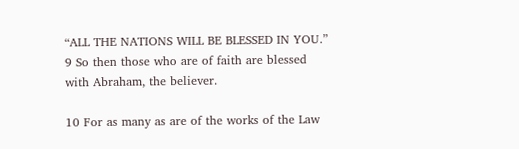“ALL THE NATIONS WILL BE BLESSED IN YOU.” 9 So then those who are of faith are blessed with Abraham, the believer.

10 For as many as are of the works of the Law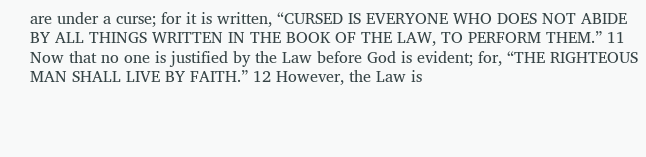are under a curse; for it is written, “CURSED IS EVERYONE WHO DOES NOT ABIDE BY ALL THINGS WRITTEN IN THE BOOK OF THE LAW, TO PERFORM THEM.” 11 Now that no one is justified by the Law before God is evident; for, “THE RIGHTEOUS MAN SHALL LIVE BY FAITH.” 12 However, the Law is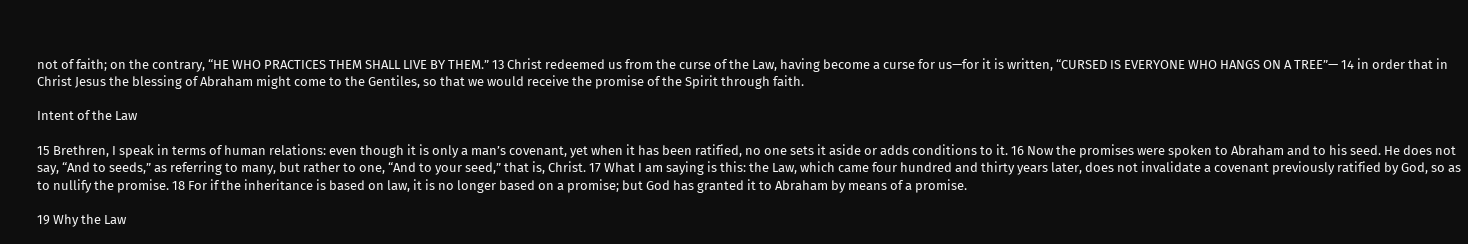not of faith; on the contrary, “HE WHO PRACTICES THEM SHALL LIVE BY THEM.” 13 Christ redeemed us from the curse of the Law, having become a curse for us—for it is written, “CURSED IS EVERYONE WHO HANGS ON A TREE”— 14 in order that in Christ Jesus the blessing of Abraham might come to the Gentiles, so that we would receive the promise of the Spirit through faith.

Intent of the Law

15 Brethren, I speak in terms of human relations: even though it is only a man’s covenant, yet when it has been ratified, no one sets it aside or adds conditions to it. 16 Now the promises were spoken to Abraham and to his seed. He does not say, “And to seeds,” as referring to many, but rather to one, “And to your seed,” that is, Christ. 17 What I am saying is this: the Law, which came four hundred and thirty years later, does not invalidate a covenant previously ratified by God, so as to nullify the promise. 18 For if the inheritance is based on law, it is no longer based on a promise; but God has granted it to Abraham by means of a promise.

19 Why the Law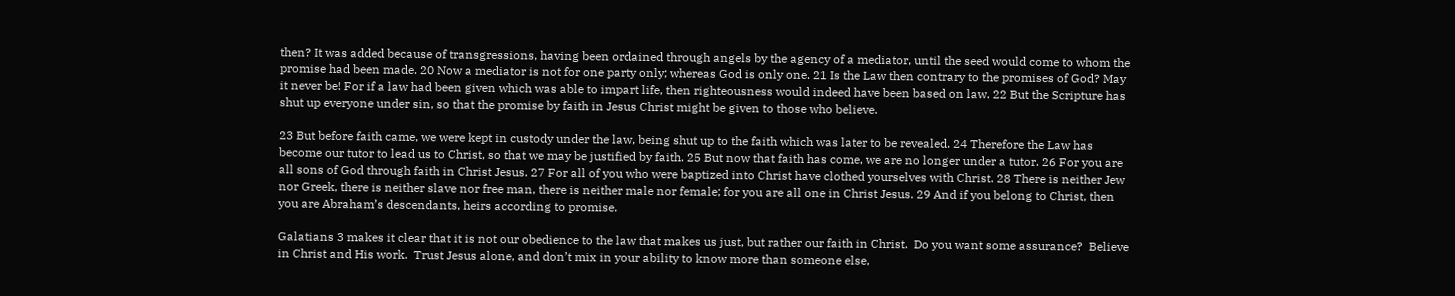then? It was added because of transgressions, having been ordained through angels by the agency of a mediator, until the seed would come to whom the promise had been made. 20 Now a mediator is not for one party only; whereas God is only one. 21 Is the Law then contrary to the promises of God? May it never be! For if a law had been given which was able to impart life, then righteousness would indeed have been based on law. 22 But the Scripture has shut up everyone under sin, so that the promise by faith in Jesus Christ might be given to those who believe.

23 But before faith came, we were kept in custody under the law, being shut up to the faith which was later to be revealed. 24 Therefore the Law has become our tutor to lead us to Christ, so that we may be justified by faith. 25 But now that faith has come, we are no longer under a tutor. 26 For you are all sons of God through faith in Christ Jesus. 27 For all of you who were baptized into Christ have clothed yourselves with Christ. 28 There is neither Jew nor Greek, there is neither slave nor free man, there is neither male nor female; for you are all one in Christ Jesus. 29 And if you belong to Christ, then you are Abraham’s descendants, heirs according to promise.

Galatians 3 makes it clear that it is not our obedience to the law that makes us just, but rather our faith in Christ.  Do you want some assurance?  Believe in Christ and His work.  Trust Jesus alone, and don’t mix in your ability to know more than someone else,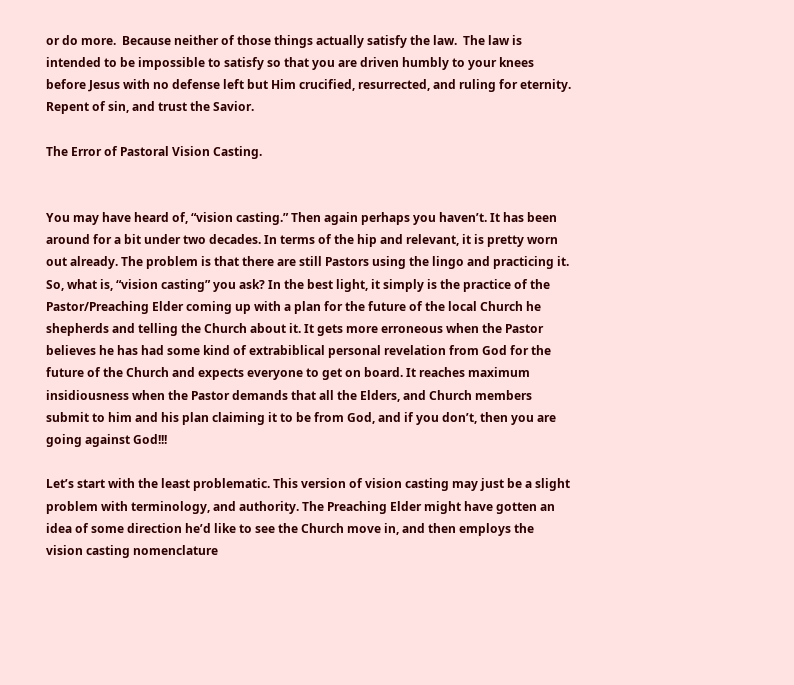or do more.  Because neither of those things actually satisfy the law.  The law is intended to be impossible to satisfy so that you are driven humbly to your knees before Jesus with no defense left but Him crucified, resurrected, and ruling for eternity.  Repent of sin, and trust the Savior.

The Error of Pastoral Vision Casting.


You may have heard of, “vision casting.” Then again perhaps you haven’t. It has been around for a bit under two decades. In terms of the hip and relevant, it is pretty worn out already. The problem is that there are still Pastors using the lingo and practicing it. So, what is, “vision casting” you ask? In the best light, it simply is the practice of the Pastor/Preaching Elder coming up with a plan for the future of the local Church he shepherds and telling the Church about it. It gets more erroneous when the Pastor believes he has had some kind of extrabiblical personal revelation from God for the future of the Church and expects everyone to get on board. It reaches maximum insidiousness when the Pastor demands that all the Elders, and Church members submit to him and his plan claiming it to be from God, and if you don’t, then you are going against God!!!

Let’s start with the least problematic. This version of vision casting may just be a slight problem with terminology, and authority. The Preaching Elder might have gotten an idea of some direction he’d like to see the Church move in, and then employs the vision casting nomenclature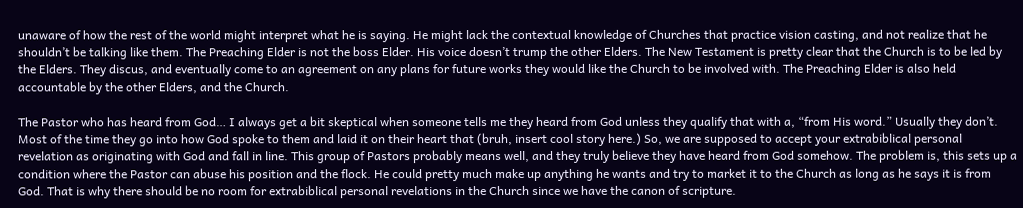unaware of how the rest of the world might interpret what he is saying. He might lack the contextual knowledge of Churches that practice vision casting, and not realize that he shouldn’t be talking like them. The Preaching Elder is not the boss Elder. His voice doesn’t trump the other Elders. The New Testament is pretty clear that the Church is to be led by the Elders. They discus, and eventually come to an agreement on any plans for future works they would like the Church to be involved with. The Preaching Elder is also held accountable by the other Elders, and the Church.

The Pastor who has heard from God… I always get a bit skeptical when someone tells me they heard from God unless they qualify that with a, “from His word.” Usually they don’t. Most of the time they go into how God spoke to them and laid it on their heart that (bruh, insert cool story here.) So, we are supposed to accept your extrabiblical personal revelation as originating with God and fall in line. This group of Pastors probably means well, and they truly believe they have heard from God somehow. The problem is, this sets up a condition where the Pastor can abuse his position and the flock. He could pretty much make up anything he wants and try to market it to the Church as long as he says it is from God. That is why there should be no room for extrabiblical personal revelations in the Church since we have the canon of scripture.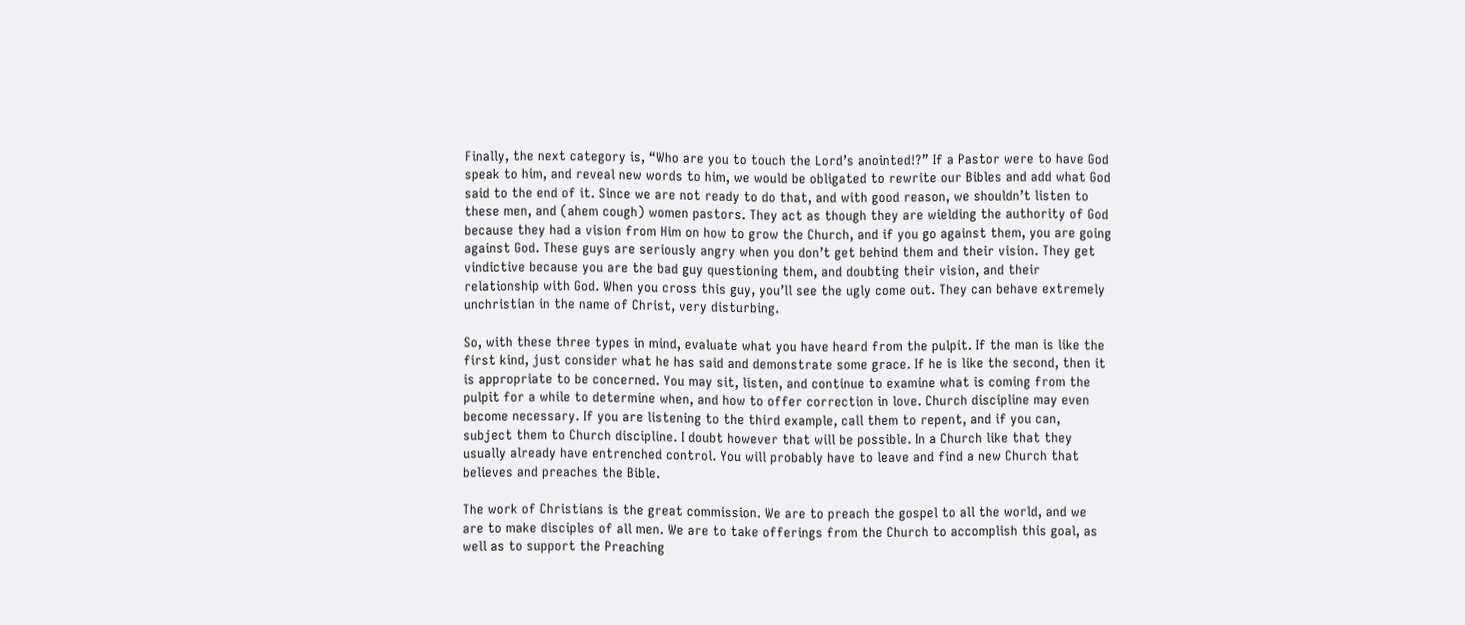Finally, the next category is, “Who are you to touch the Lord’s anointed!?” If a Pastor were to have God speak to him, and reveal new words to him, we would be obligated to rewrite our Bibles and add what God said to the end of it. Since we are not ready to do that, and with good reason, we shouldn’t listen to these men, and (ahem cough) women pastors. They act as though they are wielding the authority of God because they had a vision from Him on how to grow the Church, and if you go against them, you are going against God. These guys are seriously angry when you don’t get behind them and their vision. They get vindictive because you are the bad guy questioning them, and doubting their vision, and their relationship with God. When you cross this guy, you’ll see the ugly come out. They can behave extremely unchristian in the name of Christ, very disturbing.

So, with these three types in mind, evaluate what you have heard from the pulpit. If the man is like the first kind, just consider what he has said and demonstrate some grace. If he is like the second, then it is appropriate to be concerned. You may sit, listen, and continue to examine what is coming from the pulpit for a while to determine when, and how to offer correction in love. Church discipline may even become necessary. If you are listening to the third example, call them to repent, and if you can, subject them to Church discipline. I doubt however that will be possible. In a Church like that they usually already have entrenched control. You will probably have to leave and find a new Church that believes and preaches the Bible.

The work of Christians is the great commission. We are to preach the gospel to all the world, and we are to make disciples of all men. We are to take offerings from the Church to accomplish this goal, as well as to support the Preaching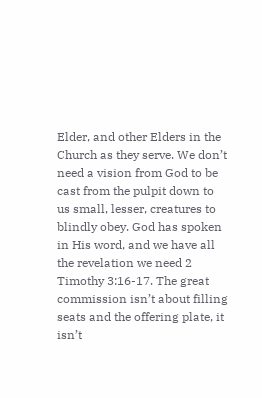Elder, and other Elders in the Church as they serve. We don’t need a vision from God to be cast from the pulpit down to us small, lesser, creatures to blindly obey. God has spoken in His word, and we have all the revelation we need 2 Timothy 3:16-17. The great commission isn’t about filling seats and the offering plate, it isn’t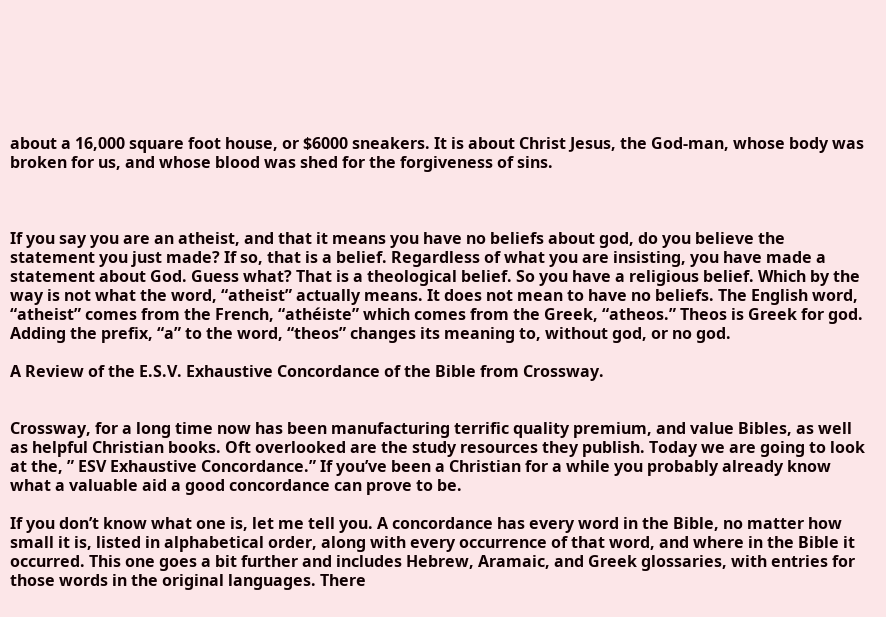about a 16,000 square foot house, or $6000 sneakers. It is about Christ Jesus, the God-man, whose body was broken for us, and whose blood was shed for the forgiveness of sins.



If you say you are an atheist, and that it means you have no beliefs about god, do you believe the statement you just made? If so, that is a belief. Regardless of what you are insisting, you have made a statement about God. Guess what? That is a theological belief. So you have a religious belief. Which by the way is not what the word, “atheist” actually means. It does not mean to have no beliefs. The English word, “atheist” comes from the French, “athéiste” which comes from the Greek, “atheos.” Theos is Greek for god. Adding the prefix, “a” to the word, “theos” changes its meaning to, without god, or no god.

A Review of the E.S.V. Exhaustive Concordance of the Bible from Crossway.


Crossway, for a long time now has been manufacturing terrific quality premium, and value Bibles, as well as helpful Christian books. Oft overlooked are the study resources they publish. Today we are going to look at the, ” ESV Exhaustive Concordance.” If you’ve been a Christian for a while you probably already know what a valuable aid a good concordance can prove to be.

If you don’t know what one is, let me tell you. A concordance has every word in the Bible, no matter how small it is, listed in alphabetical order, along with every occurrence of that word, and where in the Bible it occurred. This one goes a bit further and includes Hebrew, Aramaic, and Greek glossaries, with entries for those words in the original languages. There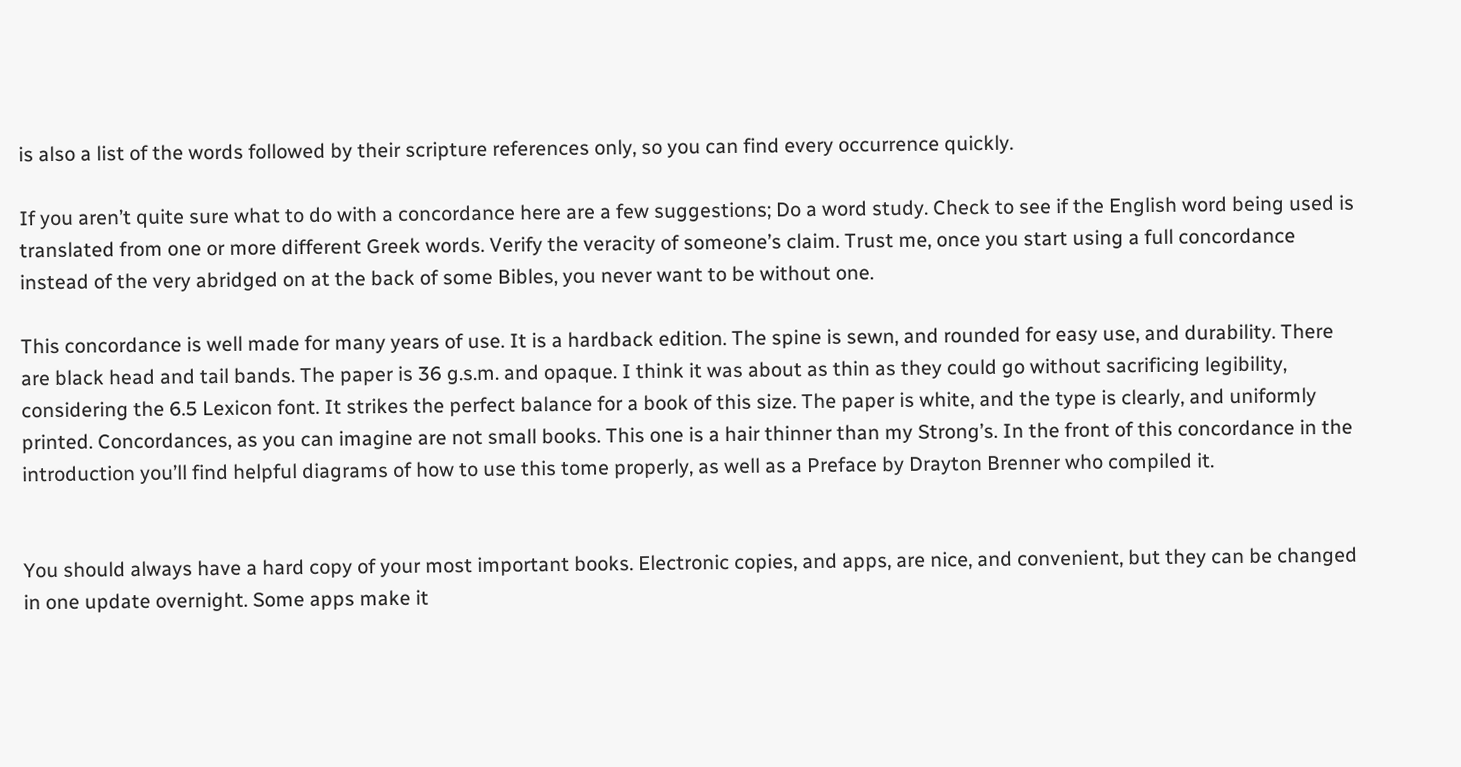is also a list of the words followed by their scripture references only, so you can find every occurrence quickly.

If you aren’t quite sure what to do with a concordance here are a few suggestions; Do a word study. Check to see if the English word being used is translated from one or more different Greek words. Verify the veracity of someone’s claim. Trust me, once you start using a full concordance instead of the very abridged on at the back of some Bibles, you never want to be without one.

This concordance is well made for many years of use. It is a hardback edition. The spine is sewn, and rounded for easy use, and durability. There are black head and tail bands. The paper is 36 g.s.m. and opaque. I think it was about as thin as they could go without sacrificing legibility, considering the 6.5 Lexicon font. It strikes the perfect balance for a book of this size. The paper is white, and the type is clearly, and uniformly printed. Concordances, as you can imagine are not small books. This one is a hair thinner than my Strong’s. In the front of this concordance in the introduction you’ll find helpful diagrams of how to use this tome properly, as well as a Preface by Drayton Brenner who compiled it.


You should always have a hard copy of your most important books. Electronic copies, and apps, are nice, and convenient, but they can be changed in one update overnight. Some apps make it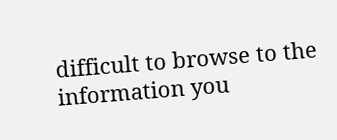difficult to browse to the information you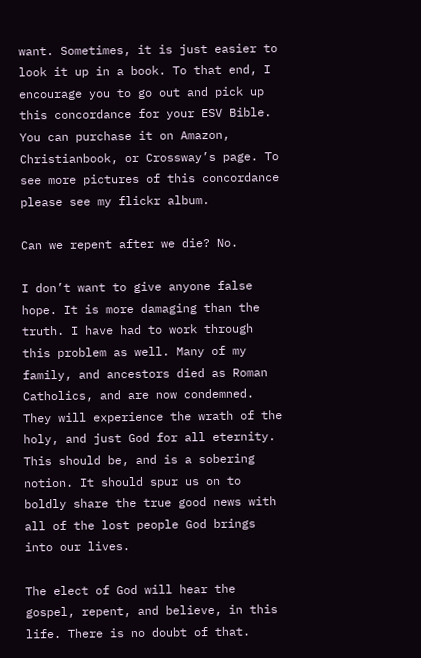want. Sometimes, it is just easier to look it up in a book. To that end, I encourage you to go out and pick up this concordance for your ESV Bible. You can purchase it on Amazon, Christianbook, or Crossway’s page. To see more pictures of this concordance please see my flickr album.

Can we repent after we die? No.

I don’t want to give anyone false hope. It is more damaging than the truth. I have had to work through this problem as well. Many of my family, and ancestors died as Roman Catholics, and are now condemned. They will experience the wrath of the holy, and just God for all eternity. This should be, and is a sobering notion. It should spur us on to boldly share the true good news with all of the lost people God brings into our lives.

The elect of God will hear the gospel, repent, and believe, in this life. There is no doubt of that.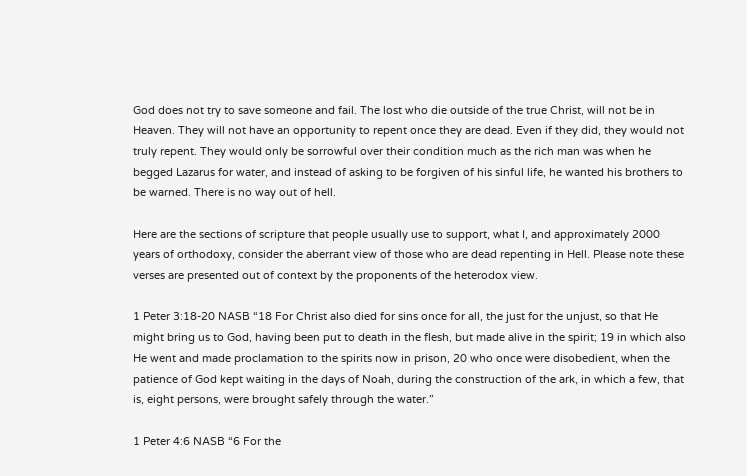God does not try to save someone and fail. The lost who die outside of the true Christ, will not be in Heaven. They will not have an opportunity to repent once they are dead. Even if they did, they would not truly repent. They would only be sorrowful over their condition much as the rich man was when he begged Lazarus for water, and instead of asking to be forgiven of his sinful life, he wanted his brothers to be warned. There is no way out of hell.

Here are the sections of scripture that people usually use to support, what I, and approximately 2000 years of orthodoxy, consider the aberrant view of those who are dead repenting in Hell. Please note these verses are presented out of context by the proponents of the heterodox view.

1 Peter 3:18-20 NASB “18 For Christ also died for sins once for all, the just for the unjust, so that He might bring us to God, having been put to death in the flesh, but made alive in the spirit; 19 in which also He went and made proclamation to the spirits now in prison, 20 who once were disobedient, when the patience of God kept waiting in the days of Noah, during the construction of the ark, in which a few, that is, eight persons, were brought safely through the water.”

1 Peter 4:6 NASB “6 For the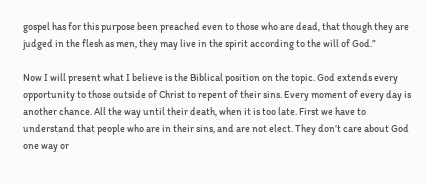gospel has for this purpose been preached even to those who are dead, that though they are judged in the flesh as men, they may live in the spirit according to the will of God.”

Now I will present what I believe is the Biblical position on the topic. God extends every opportunity to those outside of Christ to repent of their sins. Every moment of every day is another chance. All the way until their death, when it is too late. First we have to understand that people who are in their sins, and are not elect. They don’t care about God one way or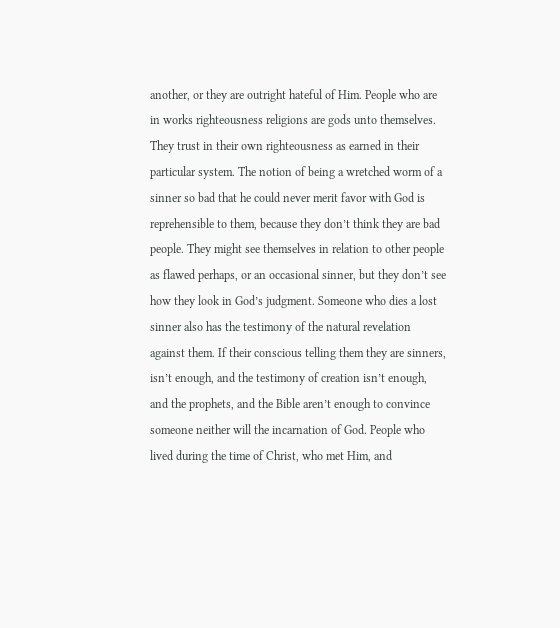another, or they are outright hateful of Him. People who are in works righteousness religions are gods unto themselves. They trust in their own righteousness as earned in their particular system. The notion of being a wretched worm of a sinner so bad that he could never merit favor with God is reprehensible to them, because they don’t think they are bad people. They might see themselves in relation to other people as flawed perhaps, or an occasional sinner, but they don’t see how they look in God’s judgment. Someone who dies a lost sinner also has the testimony of the natural revelation against them. If their conscious telling them they are sinners, isn’t enough, and the testimony of creation isn’t enough, and the prophets, and the Bible aren’t enough to convince someone neither will the incarnation of God. People who lived during the time of Christ, who met Him, and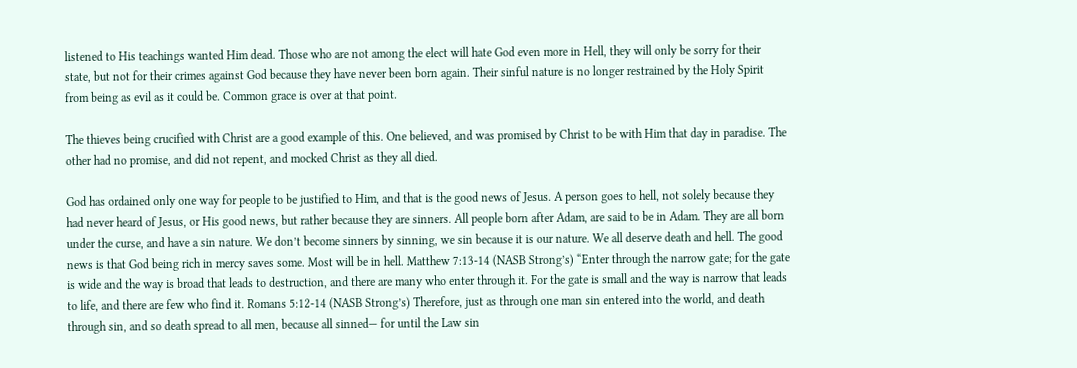listened to His teachings wanted Him dead. Those who are not among the elect will hate God even more in Hell, they will only be sorry for their state, but not for their crimes against God because they have never been born again. Their sinful nature is no longer restrained by the Holy Spirit from being as evil as it could be. Common grace is over at that point.

The thieves being crucified with Christ are a good example of this. One believed, and was promised by Christ to be with Him that day in paradise. The other had no promise, and did not repent, and mocked Christ as they all died.

God has ordained only one way for people to be justified to Him, and that is the good news of Jesus. A person goes to hell, not solely because they had never heard of Jesus, or His good news, but rather because they are sinners. All people born after Adam, are said to be in Adam. They are all born under the curse, and have a sin nature. We don’t become sinners by sinning, we sin because it is our nature. We all deserve death and hell. The good news is that God being rich in mercy saves some. Most will be in hell. Matthew 7:13-14 (NASB Strong’s) “Enter through the narrow gate; for the gate is wide and the way is broad that leads to destruction, and there are many who enter through it. For the gate is small and the way is narrow that leads to life, and there are few who find it. Romans 5:12-14 (NASB Strong’s) Therefore, just as through one man sin entered into the world, and death through sin, and so death spread to all men, because all sinned— for until the Law sin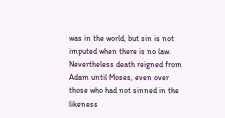was in the world, but sin is not imputed when there is no law. Nevertheless death reigned from Adam until Moses, even over those who had not sinned in the likeness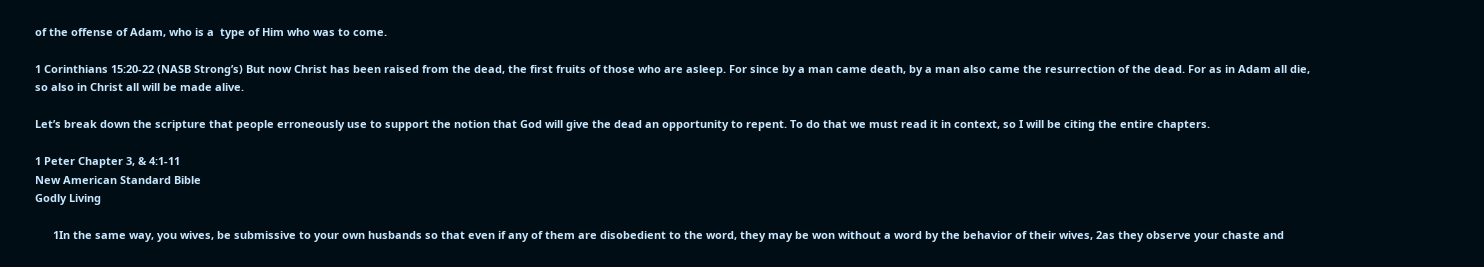of the offense of Adam, who is a  type of Him who was to come.

1 Corinthians 15:20-22 (NASB Strong’s) But now Christ has been raised from the dead, the first fruits of those who are asleep. For since by a man came death, by a man also came the resurrection of the dead. For as in Adam all die, so also in Christ all will be made alive.

Let’s break down the scripture that people erroneously use to support the notion that God will give the dead an opportunity to repent. To do that we must read it in context, so I will be citing the entire chapters.

1 Peter Chapter 3, & 4:1-11
New American Standard Bible
Godly Living

      1In the same way, you wives, be submissive to your own husbands so that even if any of them are disobedient to the word, they may be won without a word by the behavior of their wives, 2as they observe your chaste and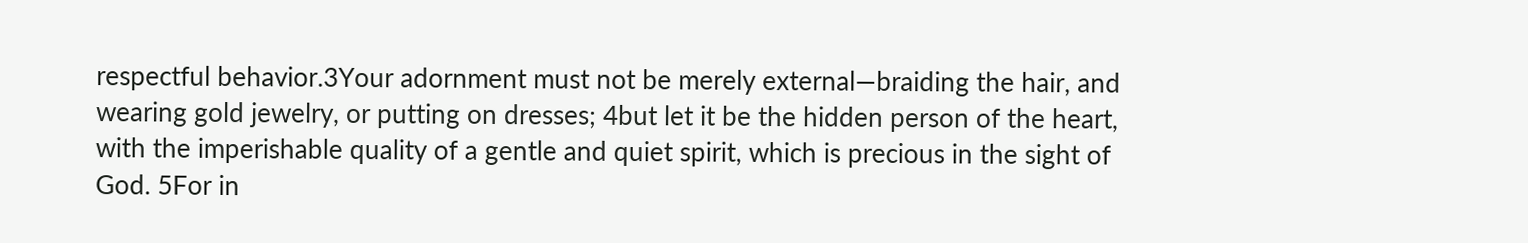respectful behavior.3Your adornment must not be merely external—braiding the hair, and wearing gold jewelry, or putting on dresses; 4but let it be the hidden person of the heart, with the imperishable quality of a gentle and quiet spirit, which is precious in the sight of God. 5For in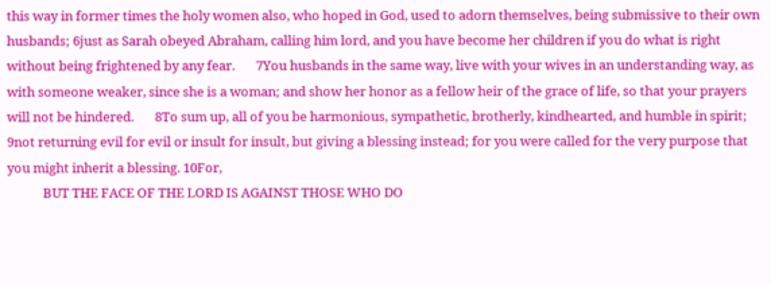this way in former times the holy women also, who hoped in God, used to adorn themselves, being submissive to their own husbands; 6just as Sarah obeyed Abraham, calling him lord, and you have become her children if you do what is right without being frightened by any fear.       7You husbands in the same way, live with your wives in an understanding way, as with someone weaker, since she is a woman; and show her honor as a fellow heir of the grace of life, so that your prayers will not be hindered.       8To sum up, all of you be harmonious, sympathetic, brotherly, kindhearted, and humble in spirit; 9not returning evil for evil or insult for insult, but giving a blessing instead; for you were called for the very purpose that you might inherit a blessing. 10For,
            BUT THE FACE OF THE LORD IS AGAINST THOSE WHO DO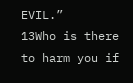EVIL.”       13Who is there to harm you if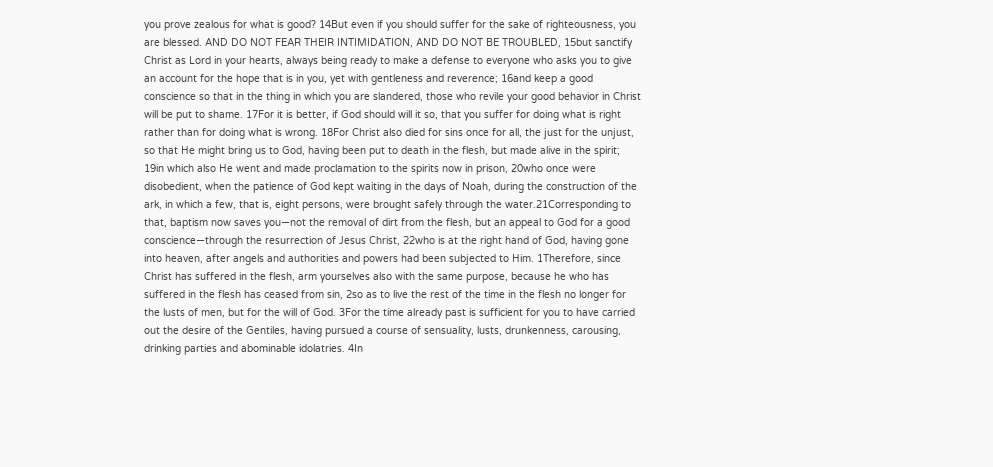you prove zealous for what is good? 14But even if you should suffer for the sake of righteousness, you are blessed. AND DO NOT FEAR THEIR INTIMIDATION, AND DO NOT BE TROUBLED, 15but sanctify Christ as Lord in your hearts, always being ready to make a defense to everyone who asks you to give an account for the hope that is in you, yet with gentleness and reverence; 16and keep a good conscience so that in the thing in which you are slandered, those who revile your good behavior in Christ will be put to shame. 17For it is better, if God should will it so, that you suffer for doing what is right rather than for doing what is wrong. 18For Christ also died for sins once for all, the just for the unjust, so that He might bring us to God, having been put to death in the flesh, but made alive in the spirit; 19in which also He went and made proclamation to the spirits now in prison, 20who once were disobedient, when the patience of God kept waiting in the days of Noah, during the construction of the ark, in which a few, that is, eight persons, were brought safely through the water.21Corresponding to that, baptism now saves you—not the removal of dirt from the flesh, but an appeal to God for a good conscience—through the resurrection of Jesus Christ, 22who is at the right hand of God, having gone into heaven, after angels and authorities and powers had been subjected to Him. 1Therefore, since Christ has suffered in the flesh, arm yourselves also with the same purpose, because he who has suffered in the flesh has ceased from sin, 2so as to live the rest of the time in the flesh no longer for the lusts of men, but for the will of God. 3For the time already past is sufficient for you to have carried out the desire of the Gentiles, having pursued a course of sensuality, lusts, drunkenness, carousing, drinking parties and abominable idolatries. 4In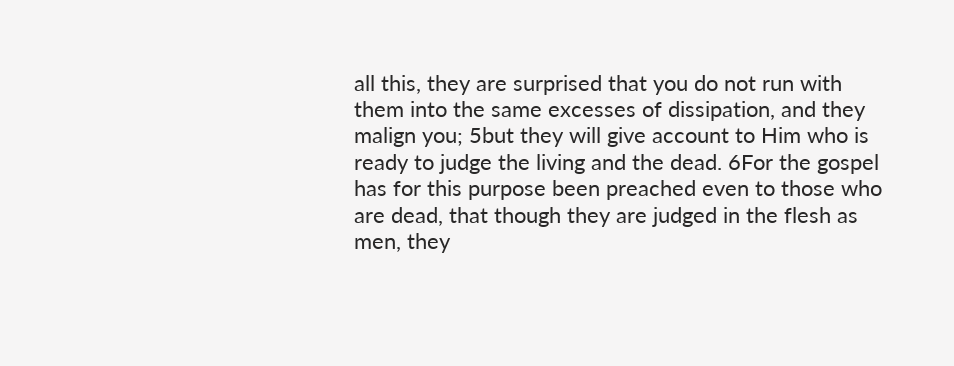all this, they are surprised that you do not run with them into the same excesses of dissipation, and they malign you; 5but they will give account to Him who is ready to judge the living and the dead. 6For the gospel has for this purpose been preached even to those who are dead, that though they are judged in the flesh as men, they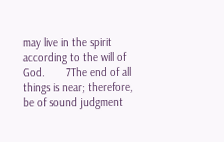may live in the spirit according to the will of God.       7The end of all things is near; therefore, be of sound judgment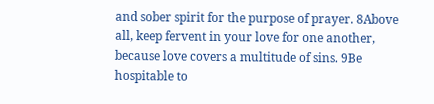and sober spirit for the purpose of prayer. 8Above all, keep fervent in your love for one another, because love covers a multitude of sins. 9Be hospitable to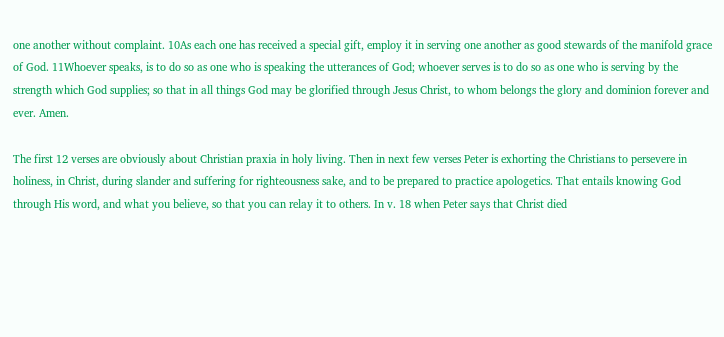one another without complaint. 10As each one has received a special gift, employ it in serving one another as good stewards of the manifold grace of God. 11Whoever speaks, is to do so as one who is speaking the utterances of God; whoever serves is to do so as one who is serving by the strength which God supplies; so that in all things God may be glorified through Jesus Christ, to whom belongs the glory and dominion forever and ever. Amen.

The first 12 verses are obviously about Christian praxia in holy living. Then in next few verses Peter is exhorting the Christians to persevere in holiness, in Christ, during slander and suffering for righteousness sake, and to be prepared to practice apologetics. That entails knowing God through His word, and what you believe, so that you can relay it to others. In v. 18 when Peter says that Christ died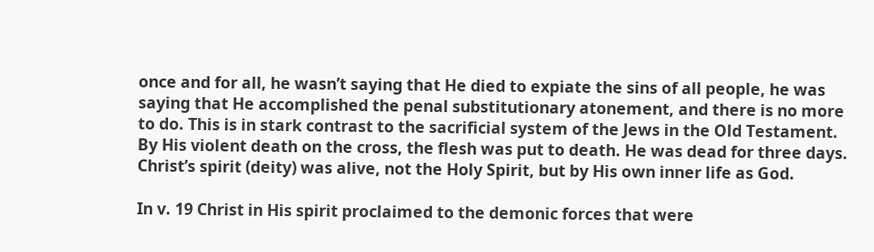once and for all, he wasn’t saying that He died to expiate the sins of all people, he was saying that He accomplished the penal substitutionary atonement, and there is no more to do. This is in stark contrast to the sacrificial system of the Jews in the Old Testament. By His violent death on the cross, the flesh was put to death. He was dead for three days. Christ’s spirit (deity) was alive, not the Holy Spirit, but by His own inner life as God.

In v. 19 Christ in His spirit proclaimed to the demonic forces that were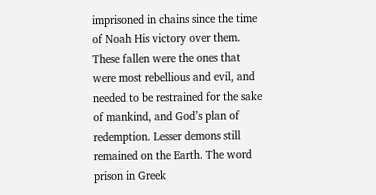imprisoned in chains since the time of Noah His victory over them. These fallen were the ones that were most rebellious and evil, and needed to be restrained for the sake of mankind, and God’s plan of redemption. Lesser demons still remained on the Earth. The word prison in Greek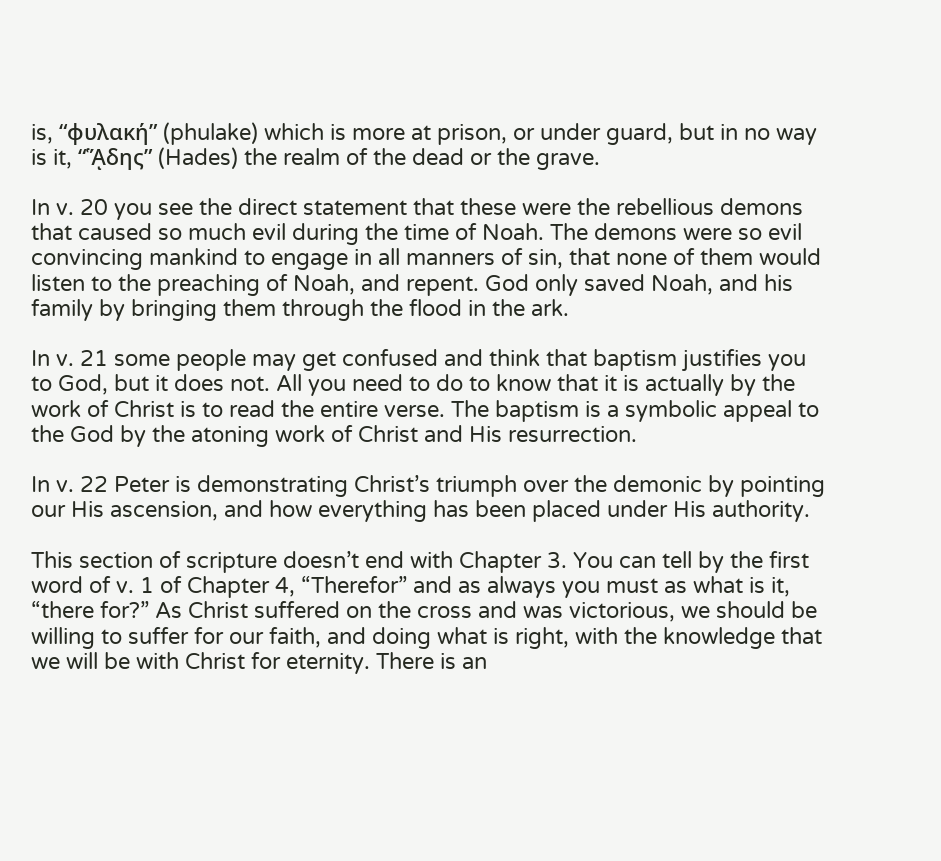is, “φυλακή” (phulake) which is more at prison, or under guard, but in no way is it, “ᾍδης” (Hades) the realm of the dead or the grave.

In v. 20 you see the direct statement that these were the rebellious demons that caused so much evil during the time of Noah. The demons were so evil convincing mankind to engage in all manners of sin, that none of them would listen to the preaching of Noah, and repent. God only saved Noah, and his family by bringing them through the flood in the ark.

In v. 21 some people may get confused and think that baptism justifies you to God, but it does not. All you need to do to know that it is actually by the work of Christ is to read the entire verse. The baptism is a symbolic appeal to the God by the atoning work of Christ and His resurrection.

In v. 22 Peter is demonstrating Christ’s triumph over the demonic by pointing our His ascension, and how everything has been placed under His authority.

This section of scripture doesn’t end with Chapter 3. You can tell by the first word of v. 1 of Chapter 4, “Therefor” and as always you must as what is it, “there for?” As Christ suffered on the cross and was victorious, we should be willing to suffer for our faith, and doing what is right, with the knowledge that we will be with Christ for eternity. There is an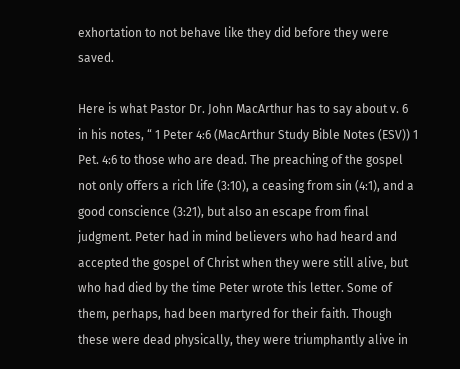exhortation to not behave like they did before they were saved.

Here is what Pastor Dr. John MacArthur has to say about v. 6 in his notes, “ 1 Peter 4:6 (MacArthur Study Bible Notes (ESV)) 1 Pet. 4:6 to those who are dead. The preaching of the gospel not only offers a rich life (3:10), a ceasing from sin (4:1), and a good conscience (3:21), but also an escape from final judgment. Peter had in mind believers who had heard and accepted the gospel of Christ when they were still alive, but who had died by the time Peter wrote this letter. Some of them, perhaps, had been martyred for their faith. Though these were dead physically, they were triumphantly alive in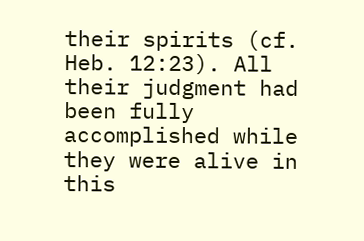their spirits (cf. Heb. 12:23). All their judgment had been fully accomplished while they were alive in this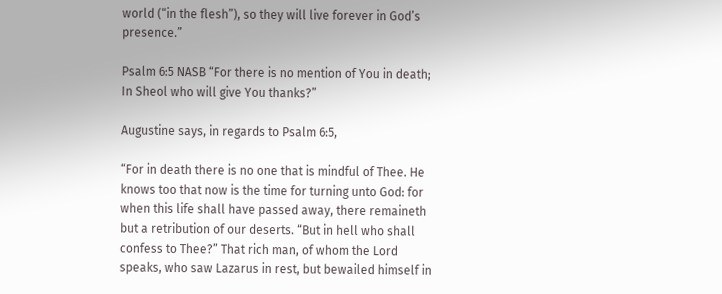world (“in the flesh”), so they will live forever in God’s presence.”

Psalm 6:5 NASB “For there is no mention of You in death; In Sheol who will give You thanks?”

Augustine says, in regards to Psalm 6:5,

“For in death there is no one that is mindful of Thee. He knows too that now is the time for turning unto God: for when this life shall have passed away, there remaineth but a retribution of our deserts. “But in hell who shall confess to Thee?” That rich man, of whom the Lord speaks, who saw Lazarus in rest, but bewailed himself in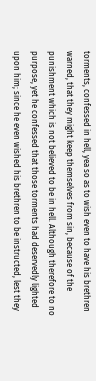torments, confessed in hell, yea so as to wish even to have his brethren warned, that they might keep themselves from sin, because of the punishment which is not believed to be in hell. Although therefore to no purpose, yet he confessed that those torments had deservedly lighted upon him; since he even wished his brethren to be instructed, lest they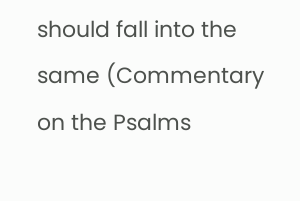should fall into the same (Commentary on the Psalms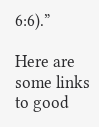6:6).”

Here are some links to good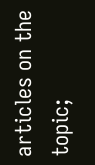articles on the topic;